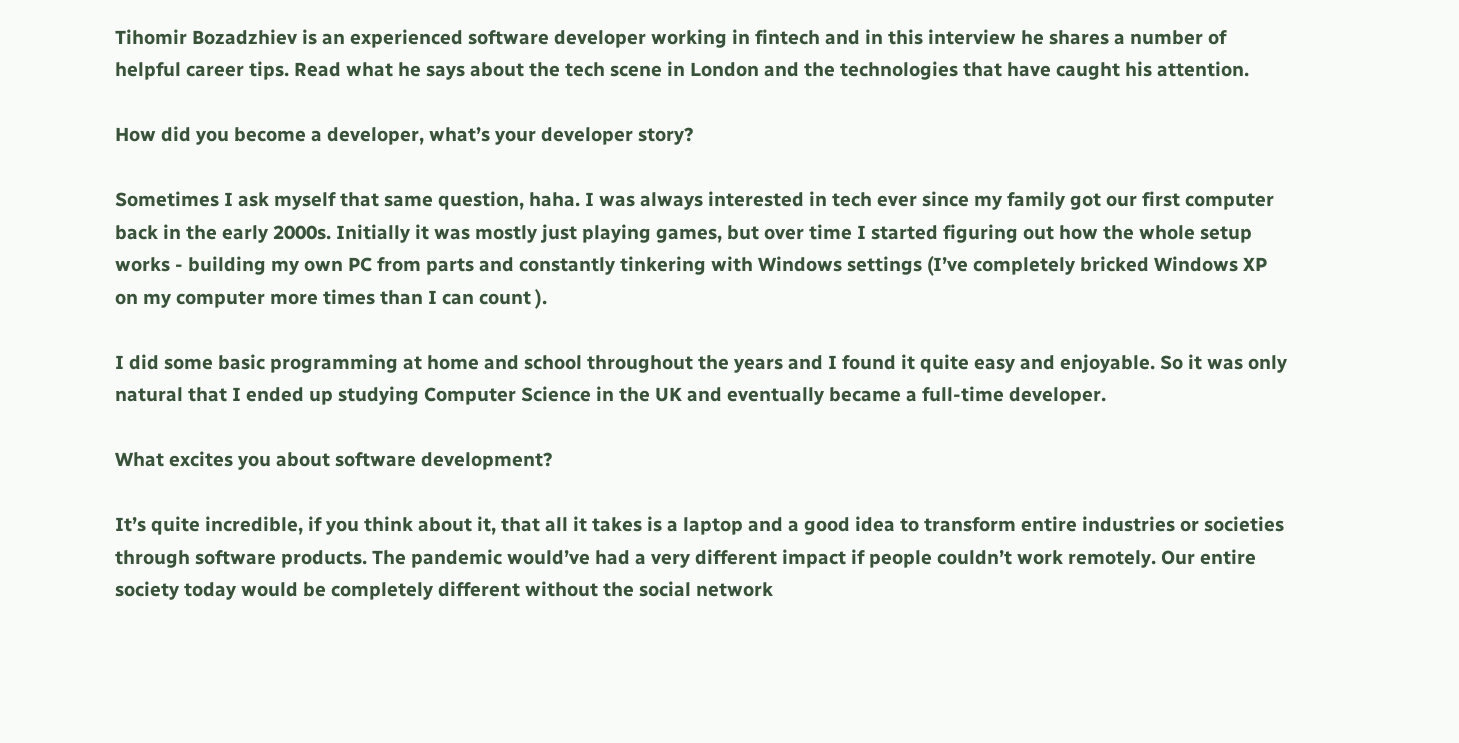Tihomir Bozadzhiev is an experienced software developer working in fintech and in this interview he shares a number of helpful career tips. Read what he says about the tech scene in London and the technologies that have caught his attention.

How did you become a developer, what’s your developer story?

Sometimes I ask myself that same question, haha. I was always interested in tech ever since my family got our first computer back in the early 2000s. Initially it was mostly just playing games, but over time I started figuring out how the whole setup works - building my own PC from parts and constantly tinkering with Windows settings (I’ve completely bricked Windows XP on my computer more times than I can count ).

I did some basic programming at home and school throughout the years and I found it quite easy and enjoyable. So it was only natural that I ended up studying Computer Science in the UK and eventually became a full-time developer.

What excites you about software development?

It’s quite incredible, if you think about it, that all it takes is a laptop and a good idea to transform entire industries or societies through software products. The pandemic would’ve had a very different impact if people couldn’t work remotely. Our entire society today would be completely different without the social network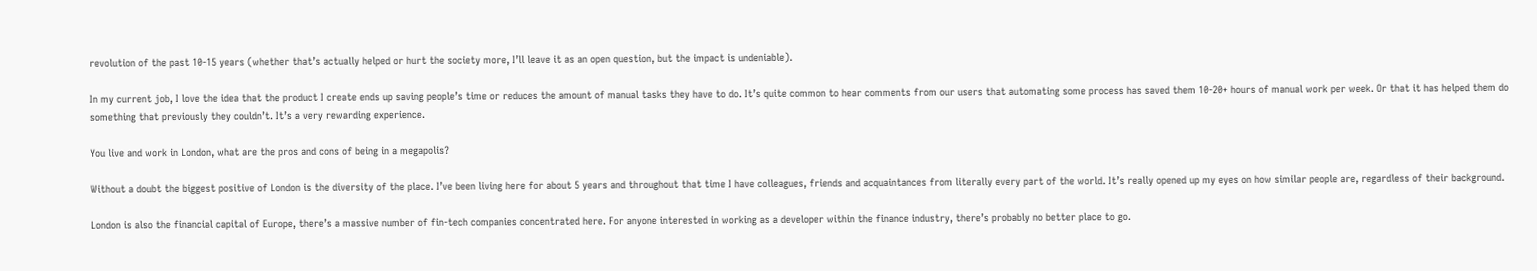revolution of the past 10-15 years (whether that’s actually helped or hurt the society more, I’ll leave it as an open question, but the impact is undeniable).

In my current job, I love the idea that the product I create ends up saving people’s time or reduces the amount of manual tasks they have to do. It’s quite common to hear comments from our users that automating some process has saved them 10-20+ hours of manual work per week. Or that it has helped them do something that previously they couldn’t. It’s a very rewarding experience.

You live and work in London, what are the pros and cons of being in a megapolis?

Without a doubt the biggest positive of London is the diversity of the place. I’ve been living here for about 5 years and throughout that time I have colleagues, friends and acquaintances from literally every part of the world. It’s really opened up my eyes on how similar people are, regardless of their background.

London is also the financial capital of Europe, there’s a massive number of fin-tech companies concentrated here. For anyone interested in working as a developer within the finance industry, there’s probably no better place to go.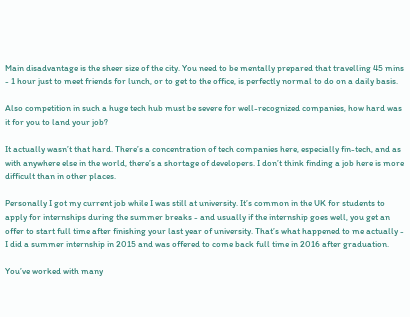Main disadvantage is the sheer size of the city. You need to be mentally prepared that travelling 45 mins - 1 hour just to meet friends for lunch, or to get to the office, is perfectly normal to do on a daily basis.

Also competition in such a huge tech hub must be severe for well-recognized companies, how hard was it for you to land your job?

It actually wasn’t that hard. There’s a concentration of tech companies here, especially fin-tech, and as with anywhere else in the world, there’s a shortage of developers. I don’t think finding a job here is more difficult than in other places.

Personally I got my current job while I was still at university. It’s common in the UK for students to apply for internships during the summer breaks - and usually if the internship goes well, you get an offer to start full time after finishing your last year of university. That’s what happened to me actually - I did a summer internship in 2015 and was offered to come back full time in 2016 after graduation.

You’ve worked with many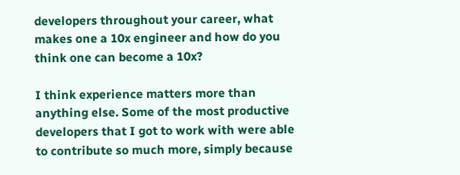developers throughout your career, what makes one a 10x engineer and how do you think one can become a 10x?

I think experience matters more than anything else. Some of the most productive developers that I got to work with were able to contribute so much more, simply because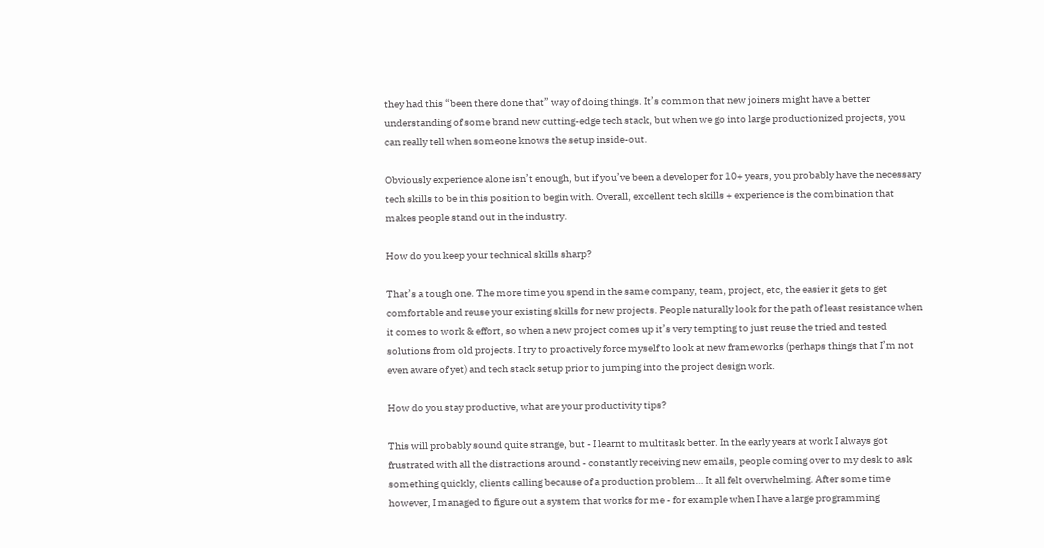they had this “been there done that” way of doing things. It’s common that new joiners might have a better understanding of some brand new cutting-edge tech stack, but when we go into large productionized projects, you can really tell when someone knows the setup inside-out.

Obviously experience alone isn’t enough, but if you’ve been a developer for 10+ years, you probably have the necessary tech skills to be in this position to begin with. Overall, excellent tech skills + experience is the combination that makes people stand out in the industry.

How do you keep your technical skills sharp?

That’s a tough one. The more time you spend in the same company, team, project, etc, the easier it gets to get comfortable and reuse your existing skills for new projects. People naturally look for the path of least resistance when it comes to work & effort, so when a new project comes up it’s very tempting to just reuse the tried and tested solutions from old projects. I try to proactively force myself to look at new frameworks (perhaps things that I’m not even aware of yet) and tech stack setup prior to jumping into the project design work.

How do you stay productive, what are your productivity tips?

This will probably sound quite strange, but - I learnt to multitask better. In the early years at work I always got frustrated with all the distractions around - constantly receiving new emails, people coming over to my desk to ask something quickly, clients calling because of a production problem… It all felt overwhelming. After some time however, I managed to figure out a system that works for me - for example when I have a large programming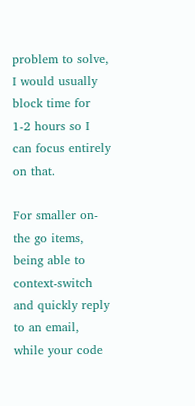problem to solve, I would usually block time for 1-2 hours so I can focus entirely on that.

For smaller on-the go items, being able to context-switch and quickly reply to an email, while your code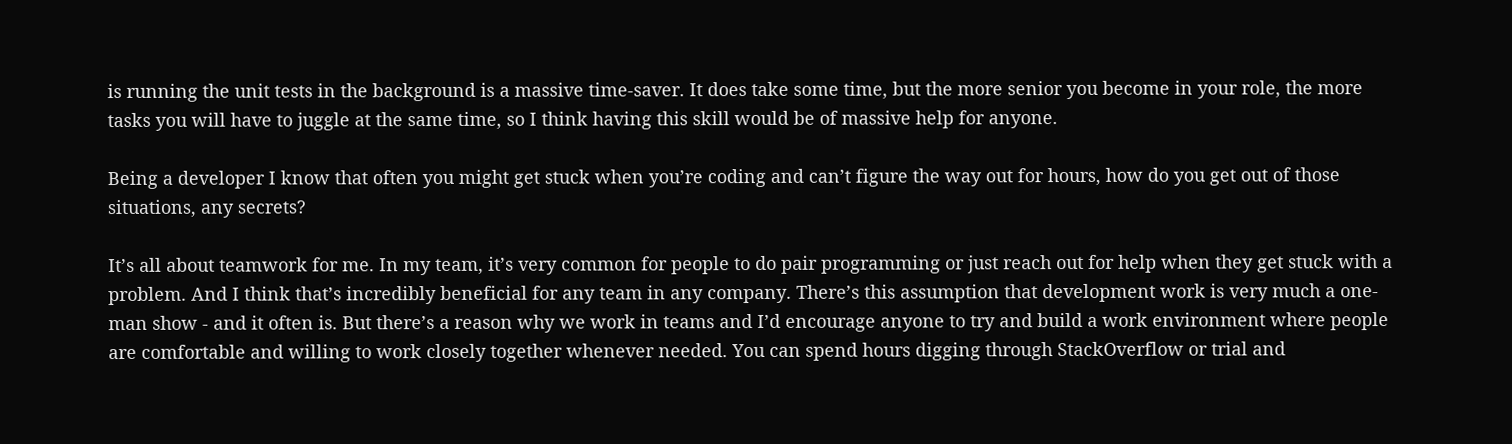is running the unit tests in the background is a massive time-saver. It does take some time, but the more senior you become in your role, the more tasks you will have to juggle at the same time, so I think having this skill would be of massive help for anyone.

Being a developer I know that often you might get stuck when you’re coding and can’t figure the way out for hours, how do you get out of those situations, any secrets?

It’s all about teamwork for me. In my team, it’s very common for people to do pair programming or just reach out for help when they get stuck with a problem. And I think that’s incredibly beneficial for any team in any company. There’s this assumption that development work is very much a one-man show - and it often is. But there’s a reason why we work in teams and I’d encourage anyone to try and build a work environment where people are comfortable and willing to work closely together whenever needed. You can spend hours digging through StackOverflow or trial and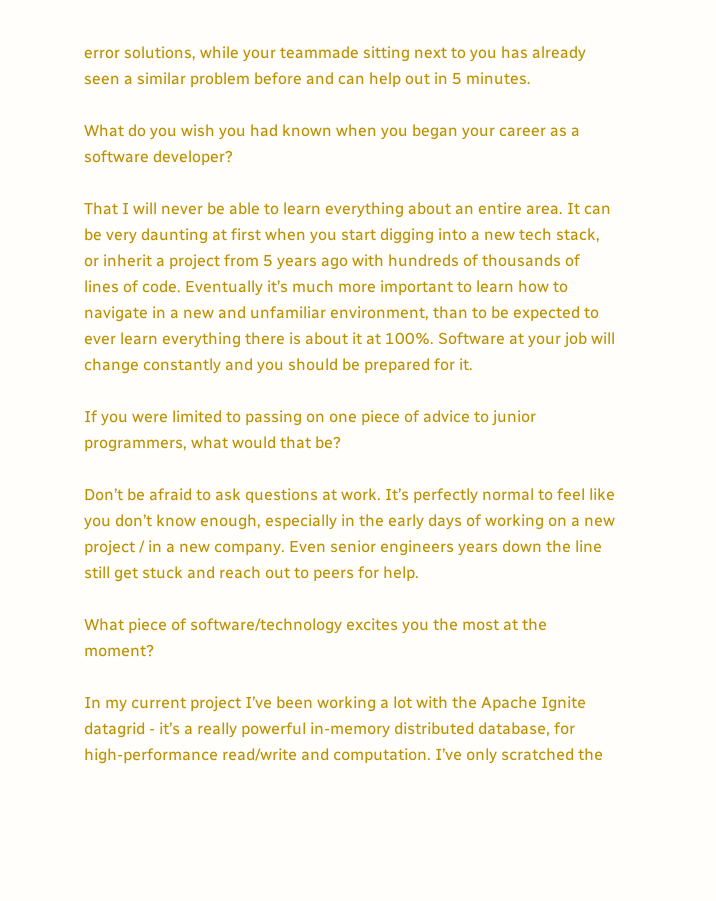error solutions, while your teammade sitting next to you has already seen a similar problem before and can help out in 5 minutes.

What do you wish you had known when you began your career as a software developer?

That I will never be able to learn everything about an entire area. It can be very daunting at first when you start digging into a new tech stack, or inherit a project from 5 years ago with hundreds of thousands of lines of code. Eventually it’s much more important to learn how to navigate in a new and unfamiliar environment, than to be expected to ever learn everything there is about it at 100%. Software at your job will change constantly and you should be prepared for it.

If you were limited to passing on one piece of advice to junior programmers, what would that be?

Don’t be afraid to ask questions at work. It’s perfectly normal to feel like you don’t know enough, especially in the early days of working on a new project / in a new company. Even senior engineers years down the line still get stuck and reach out to peers for help.

What piece of software/technology excites you the most at the moment?

In my current project I’ve been working a lot with the Apache Ignite datagrid - it’s a really powerful in-memory distributed database, for high-performance read/write and computation. I’ve only scratched the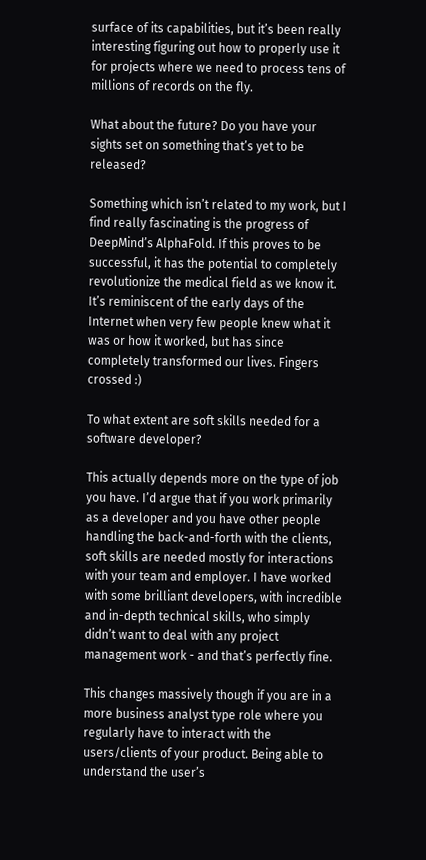surface of its capabilities, but it’s been really interesting figuring out how to properly use it for projects where we need to process tens of millions of records on the fly.

What about the future? Do you have your sights set on something that’s yet to be released?

Something which isn’t related to my work, but I find really fascinating is the progress of DeepMind’s AlphaFold. If this proves to be successful, it has the potential to completely revolutionize the medical field as we know it. It’s reminiscent of the early days of the Internet when very few people knew what it was or how it worked, but has since completely transformed our lives. Fingers crossed :)

To what extent are soft skills needed for a software developer?

This actually depends more on the type of job you have. I’d argue that if you work primarily as a developer and you have other people handling the back-and-forth with the clients, soft skills are needed mostly for interactions with your team and employer. I have worked with some brilliant developers, with incredible and in-depth technical skills, who simply didn’t want to deal with any project management work - and that’s perfectly fine.

This changes massively though if you are in a more business analyst type role where you regularly have to interact with the users/clients of your product. Being able to understand the user’s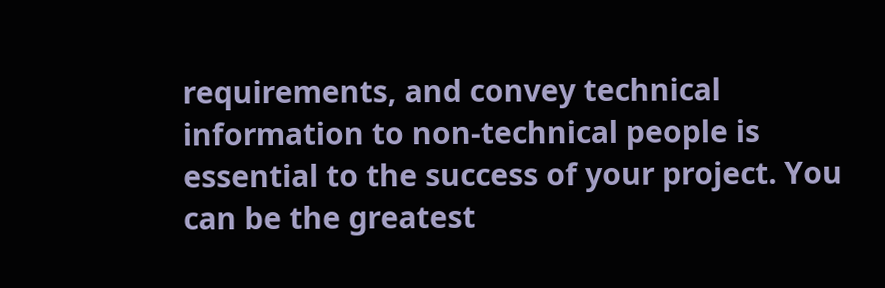requirements, and convey technical information to non-technical people is essential to the success of your project. You can be the greatest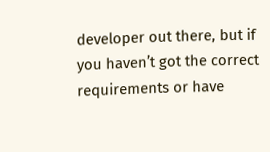developer out there, but if you haven’t got the correct requirements or have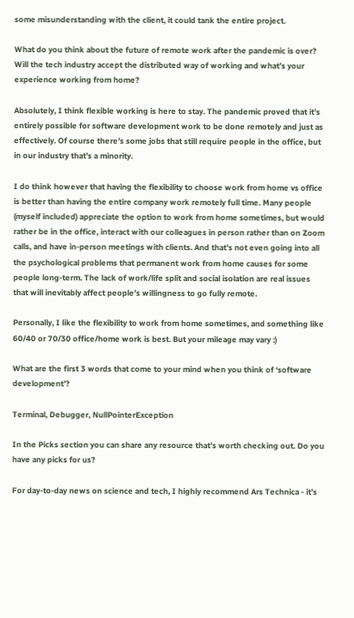some misunderstanding with the client, it could tank the entire project.

What do you think about the future of remote work after the pandemic is over? Will the tech industry accept the distributed way of working and what’s your experience working from home?

Absolutely, I think flexible working is here to stay. The pandemic proved that it’s entirely possible for software development work to be done remotely and just as effectively. Of course there’s some jobs that still require people in the office, but in our industry that’s a minority.

I do think however that having the flexibility to choose work from home vs office is better than having the entire company work remotely full time. Many people (myself included) appreciate the option to work from home sometimes, but would rather be in the office, interact with our colleagues in person rather than on Zoom calls, and have in-person meetings with clients. And that’s not even going into all the psychological problems that permanent work from home causes for some people long-term. The lack of work/life split and social isolation are real issues that will inevitably affect people’s willingness to go fully remote.

Personally, I like the flexibility to work from home sometimes, and something like 60/40 or 70/30 office/home work is best. But your mileage may vary :)

What are the first 3 words that come to your mind when you think of ‘software development’?

Terminal, Debugger, NullPointerException

In the Picks section you can share any resource that’s worth checking out. Do you have any picks for us?

For day-to-day news on science and tech, I highly recommend Ars Technica - it’s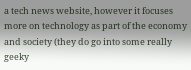a tech news website, however it focuses more on technology as part of the economy and society (they do go into some really geeky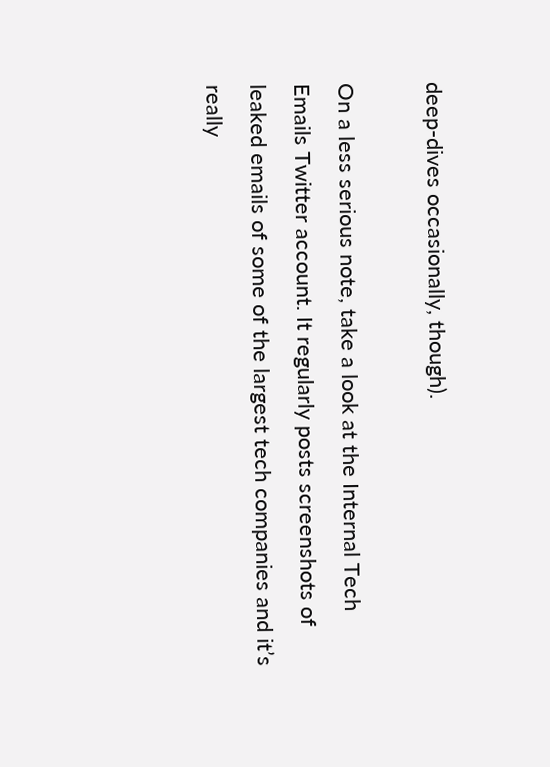deep-dives occasionally, though).

On a less serious note, take a look at the Internal Tech Emails Twitter account. It regularly posts screenshots of leaked emails of some of the largest tech companies and it’s really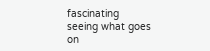fascinating seeing what goes on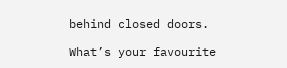behind closed doors.

What’s your favourite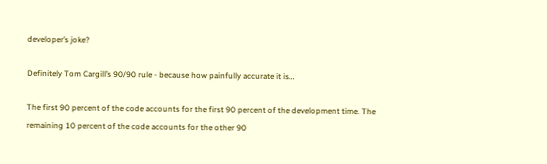developer’s joke?

Definitely Tom Cargill’s 90/90 rule - because how painfully accurate it is…

The first 90 percent of the code accounts for the first 90 percent of the development time. The remaining 10 percent of the code accounts for the other 90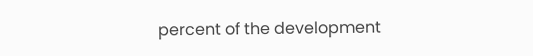percent of the development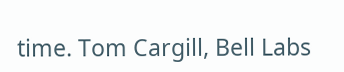time. Tom Cargill, Bell Labs